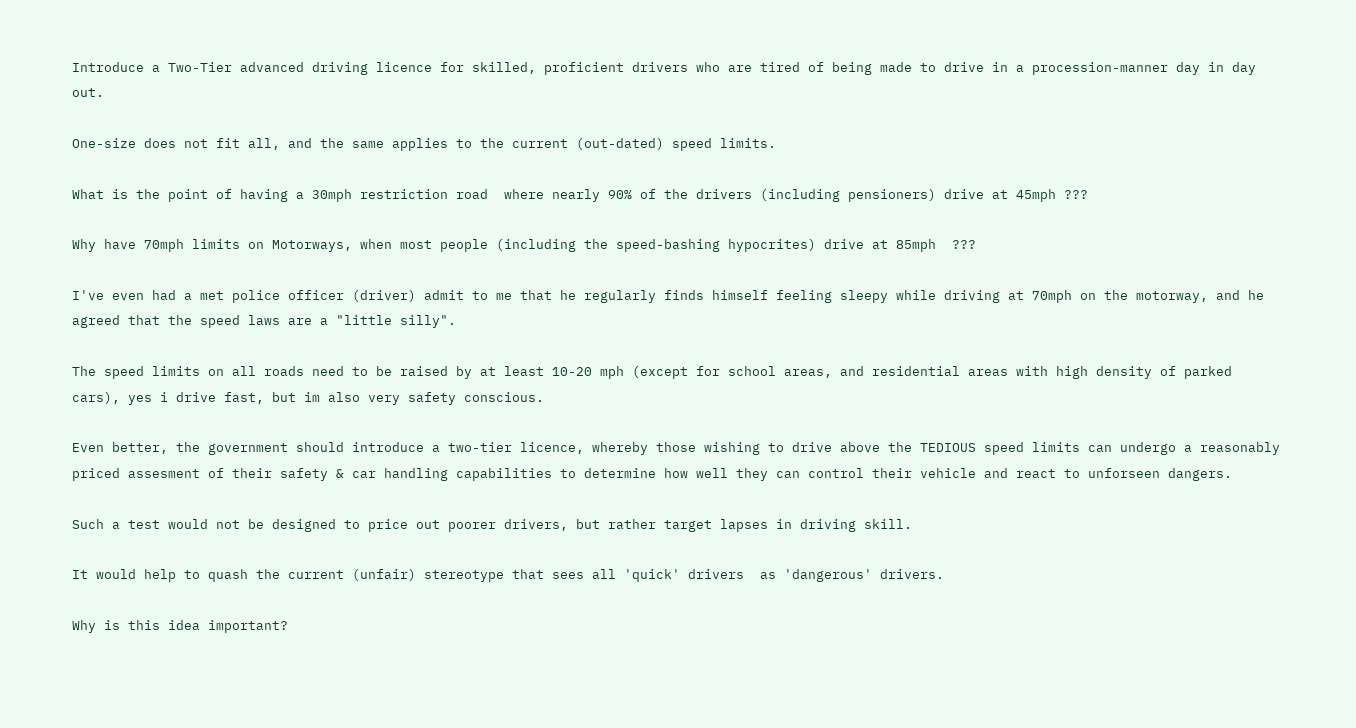Introduce a Two-Tier advanced driving licence for skilled, proficient drivers who are tired of being made to drive in a procession-manner day in day out.

One-size does not fit all, and the same applies to the current (out-dated) speed limits.

What is the point of having a 30mph restriction road  where nearly 90% of the drivers (including pensioners) drive at 45mph ???

Why have 70mph limits on Motorways, when most people (including the speed-bashing hypocrites) drive at 85mph  ???

I've even had a met police officer (driver) admit to me that he regularly finds himself feeling sleepy while driving at 70mph on the motorway, and he agreed that the speed laws are a "little silly".

The speed limits on all roads need to be raised by at least 10-20 mph (except for school areas, and residential areas with high density of parked cars), yes i drive fast, but im also very safety conscious.

Even better, the government should introduce a two-tier licence, whereby those wishing to drive above the TEDIOUS speed limits can undergo a reasonably priced assesment of their safety & car handling capabilities to determine how well they can control their vehicle and react to unforseen dangers.

Such a test would not be designed to price out poorer drivers, but rather target lapses in driving skill.

It would help to quash the current (unfair) stereotype that sees all 'quick' drivers  as 'dangerous' drivers.

Why is this idea important?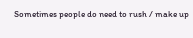Sometimes people do need to rush / make up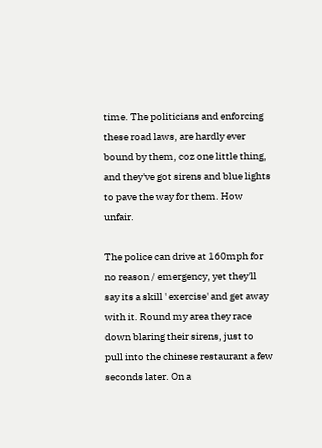time. The politicians and enforcing these road laws, are hardly ever bound by them, coz one little thing, and they've got sirens and blue lights to pave the way for them. How unfair.

The police can drive at 160mph for no reason / emergency, yet they'll say its a skill ' exercise' and get away with it. Round my area they race down blaring their sirens, just to pull into the chinese restaurant a few seconds later. On a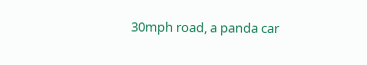30mph road, a panda car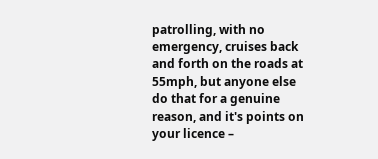patrolling, with no emergency, cruises back and forth on the roads at 55mph, but anyone else do that for a genuine reason, and it's points on your licence –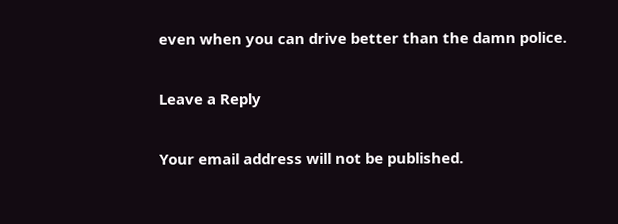even when you can drive better than the damn police.

Leave a Reply

Your email address will not be published.